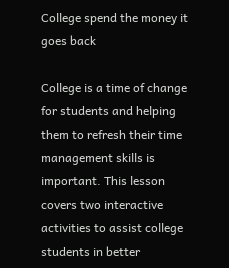College spend the money it goes back

College is a time of change for students and helping them to refresh their time management skills is important. This lesson covers two interactive activities to assist college students in better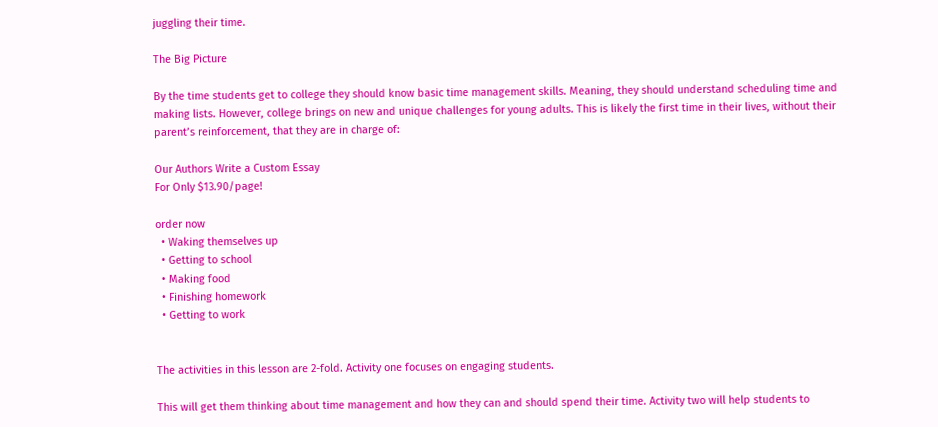juggling their time.

The Big Picture

By the time students get to college they should know basic time management skills. Meaning, they should understand scheduling time and making lists. However, college brings on new and unique challenges for young adults. This is likely the first time in their lives, without their parent’s reinforcement, that they are in charge of:

Our Authors Write a Custom Essay
For Only $13.90/page!

order now
  • Waking themselves up
  • Getting to school
  • Making food
  • Finishing homework
  • Getting to work


The activities in this lesson are 2-fold. Activity one focuses on engaging students.

This will get them thinking about time management and how they can and should spend their time. Activity two will help students to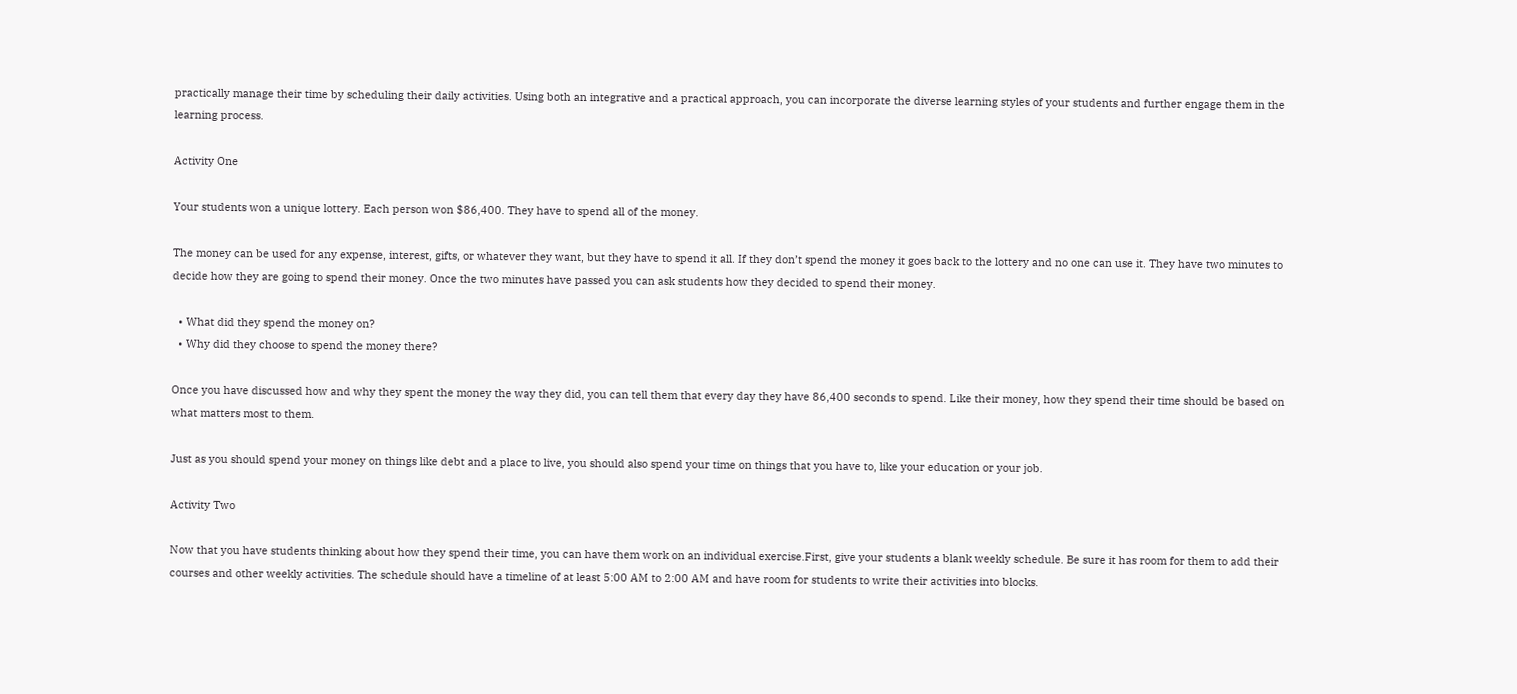practically manage their time by scheduling their daily activities. Using both an integrative and a practical approach, you can incorporate the diverse learning styles of your students and further engage them in the learning process.

Activity One

Your students won a unique lottery. Each person won $86,400. They have to spend all of the money.

The money can be used for any expense, interest, gifts, or whatever they want, but they have to spend it all. If they don’t spend the money it goes back to the lottery and no one can use it. They have two minutes to decide how they are going to spend their money. Once the two minutes have passed you can ask students how they decided to spend their money.

  • What did they spend the money on?
  • Why did they choose to spend the money there?

Once you have discussed how and why they spent the money the way they did, you can tell them that every day they have 86,400 seconds to spend. Like their money, how they spend their time should be based on what matters most to them.

Just as you should spend your money on things like debt and a place to live, you should also spend your time on things that you have to, like your education or your job.

Activity Two

Now that you have students thinking about how they spend their time, you can have them work on an individual exercise.First, give your students a blank weekly schedule. Be sure it has room for them to add their courses and other weekly activities. The schedule should have a timeline of at least 5:00 AM to 2:00 AM and have room for students to write their activities into blocks.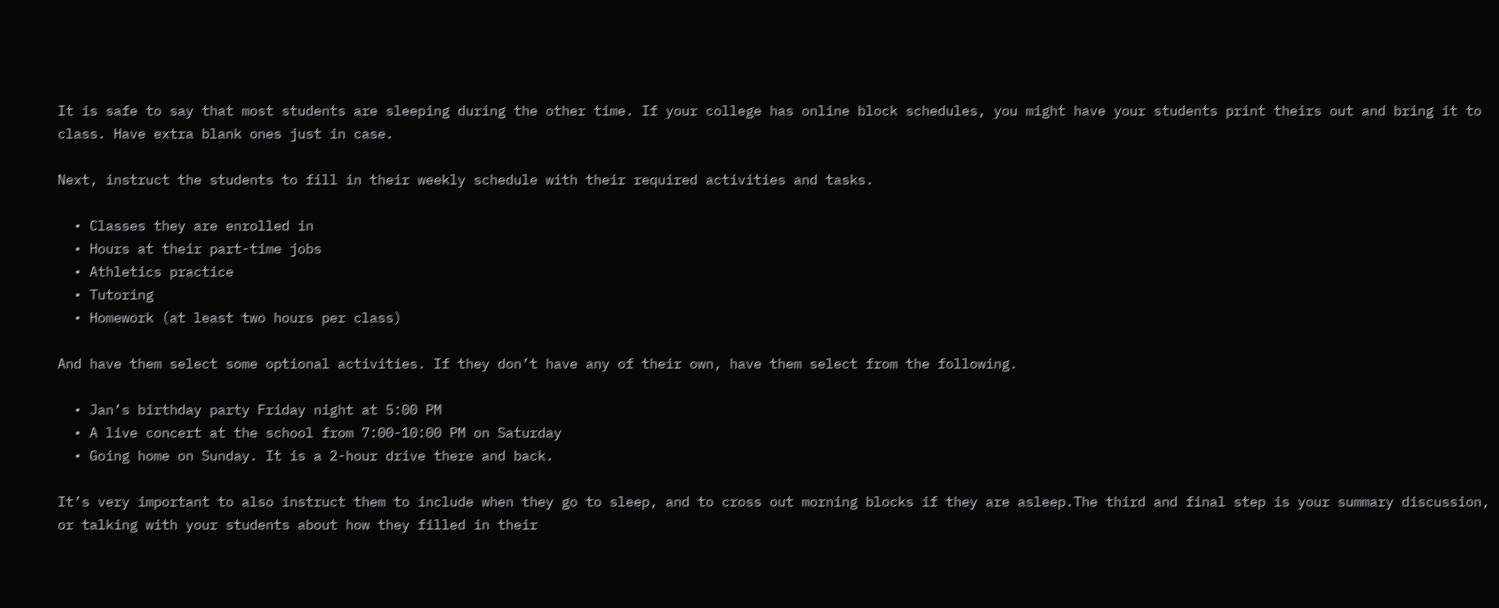It is safe to say that most students are sleeping during the other time. If your college has online block schedules, you might have your students print theirs out and bring it to class. Have extra blank ones just in case.

Next, instruct the students to fill in their weekly schedule with their required activities and tasks.

  • Classes they are enrolled in
  • Hours at their part-time jobs
  • Athletics practice
  • Tutoring
  • Homework (at least two hours per class)

And have them select some optional activities. If they don’t have any of their own, have them select from the following.

  • Jan’s birthday party Friday night at 5:00 PM
  • A live concert at the school from 7:00-10:00 PM on Saturday
  • Going home on Sunday. It is a 2-hour drive there and back.

It’s very important to also instruct them to include when they go to sleep, and to cross out morning blocks if they are asleep.The third and final step is your summary discussion, or talking with your students about how they filled in their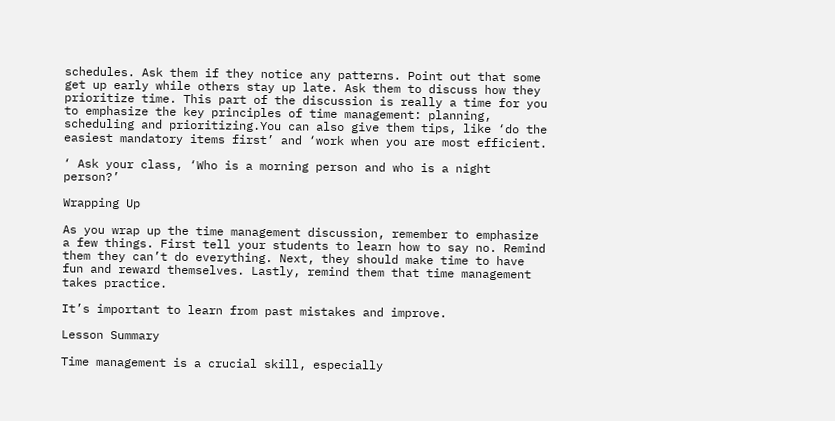schedules. Ask them if they notice any patterns. Point out that some get up early while others stay up late. Ask them to discuss how they prioritize time. This part of the discussion is really a time for you to emphasize the key principles of time management: planning, scheduling and prioritizing.You can also give them tips, like ‘do the easiest mandatory items first’ and ‘work when you are most efficient.

‘ Ask your class, ‘Who is a morning person and who is a night person?’

Wrapping Up

As you wrap up the time management discussion, remember to emphasize a few things. First tell your students to learn how to say no. Remind them they can’t do everything. Next, they should make time to have fun and reward themselves. Lastly, remind them that time management takes practice.

It’s important to learn from past mistakes and improve.

Lesson Summary

Time management is a crucial skill, especially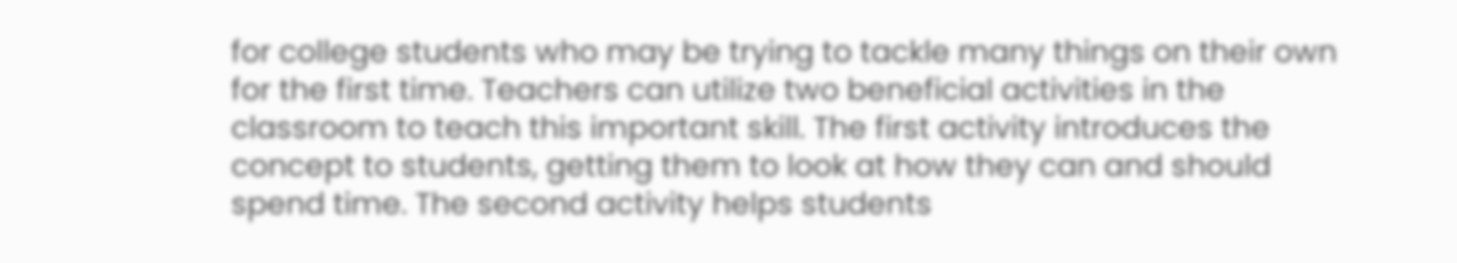for college students who may be trying to tackle many things on their own for the first time. Teachers can utilize two beneficial activities in the classroom to teach this important skill. The first activity introduces the concept to students, getting them to look at how they can and should spend time. The second activity helps students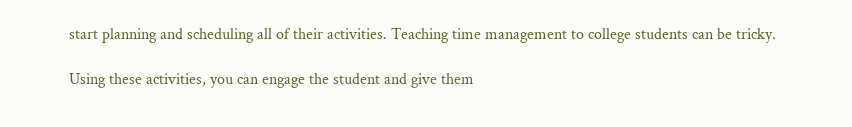start planning and scheduling all of their activities. Teaching time management to college students can be tricky.

Using these activities, you can engage the student and give them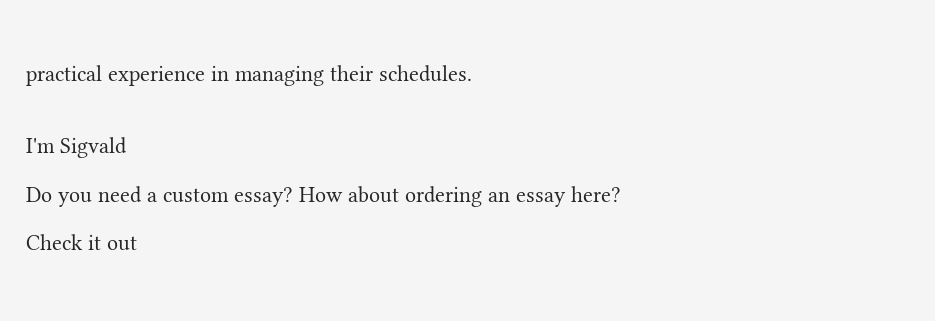practical experience in managing their schedules.


I'm Sigvald

Do you need a custom essay? How about ordering an essay here?

Check it out